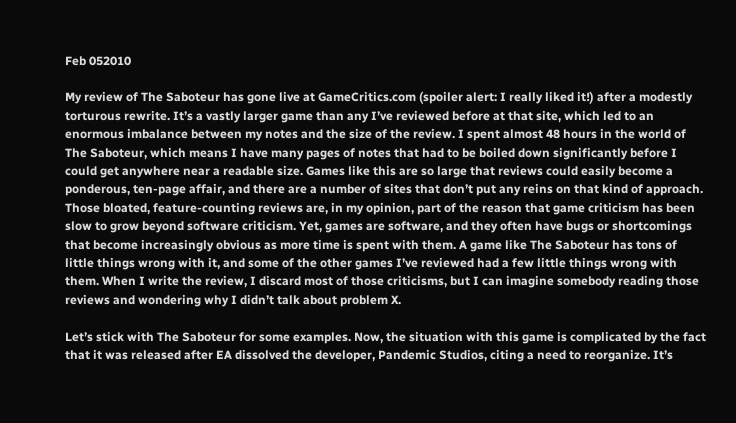Feb 052010

My review of The Saboteur has gone live at GameCritics.com (spoiler alert: I really liked it!) after a modestly torturous rewrite. It’s a vastly larger game than any I’ve reviewed before at that site, which led to an enormous imbalance between my notes and the size of the review. I spent almost 48 hours in the world of The Saboteur, which means I have many pages of notes that had to be boiled down significantly before I could get anywhere near a readable size. Games like this are so large that reviews could easily become a ponderous, ten-page affair, and there are a number of sites that don’t put any reins on that kind of approach. Those bloated, feature-counting reviews are, in my opinion, part of the reason that game criticism has been slow to grow beyond software criticism. Yet, games are software, and they often have bugs or shortcomings that become increasingly obvious as more time is spent with them. A game like The Saboteur has tons of little things wrong with it, and some of the other games I’ve reviewed had a few little things wrong with them. When I write the review, I discard most of those criticisms, but I can imagine somebody reading those reviews and wondering why I didn’t talk about problem X.

Let’s stick with The Saboteur for some examples. Now, the situation with this game is complicated by the fact that it was released after EA dissolved the developer, Pandemic Studios, citing a need to reorganize. It’s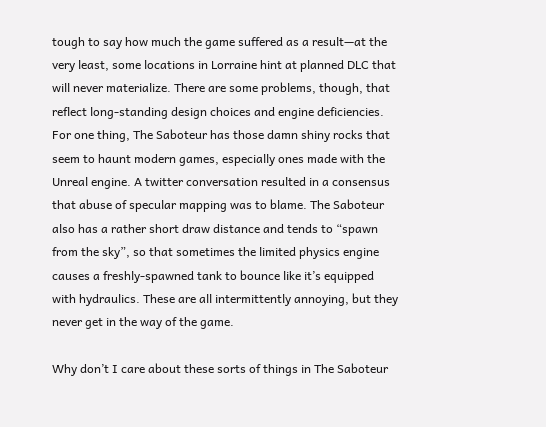tough to say how much the game suffered as a result—at the very least, some locations in Lorraine hint at planned DLC that will never materialize. There are some problems, though, that reflect long-standing design choices and engine deficiencies. For one thing, The Saboteur has those damn shiny rocks that seem to haunt modern games, especially ones made with the Unreal engine. A twitter conversation resulted in a consensus that abuse of specular mapping was to blame. The Saboteur also has a rather short draw distance and tends to “spawn from the sky”, so that sometimes the limited physics engine causes a freshly-spawned tank to bounce like it’s equipped with hydraulics. These are all intermittently annoying, but they never get in the way of the game.

Why don’t I care about these sorts of things in The Saboteur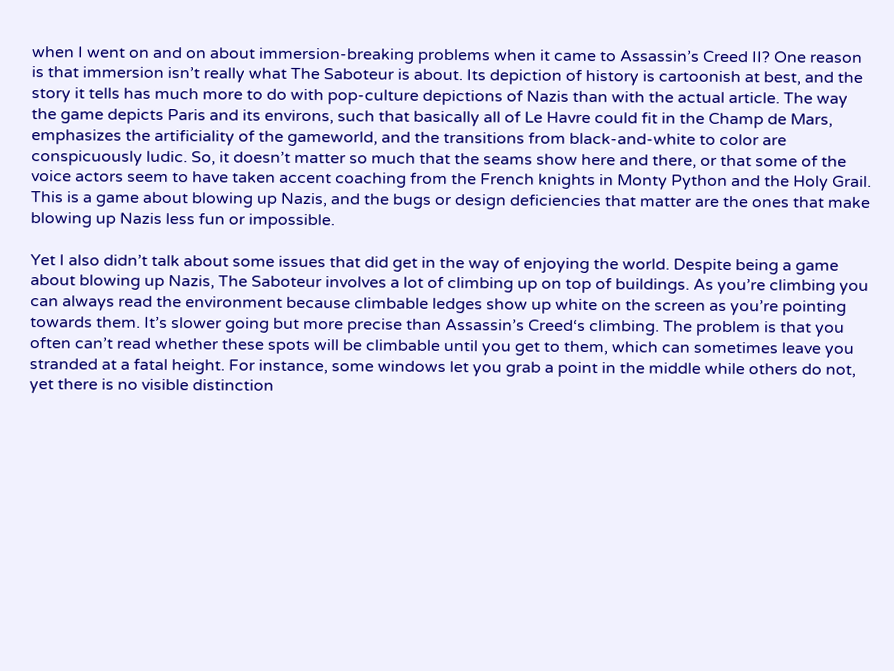when I went on and on about immersion-breaking problems when it came to Assassin’s Creed II? One reason is that immersion isn’t really what The Saboteur is about. Its depiction of history is cartoonish at best, and the story it tells has much more to do with pop-culture depictions of Nazis than with the actual article. The way the game depicts Paris and its environs, such that basically all of Le Havre could fit in the Champ de Mars, emphasizes the artificiality of the gameworld, and the transitions from black-and-white to color are conspicuously ludic. So, it doesn’t matter so much that the seams show here and there, or that some of the voice actors seem to have taken accent coaching from the French knights in Monty Python and the Holy Grail. This is a game about blowing up Nazis, and the bugs or design deficiencies that matter are the ones that make blowing up Nazis less fun or impossible.

Yet I also didn’t talk about some issues that did get in the way of enjoying the world. Despite being a game about blowing up Nazis, The Saboteur involves a lot of climbing up on top of buildings. As you’re climbing you can always read the environment because climbable ledges show up white on the screen as you’re pointing towards them. It’s slower going but more precise than Assassin’s Creed‘s climbing. The problem is that you often can’t read whether these spots will be climbable until you get to them, which can sometimes leave you stranded at a fatal height. For instance, some windows let you grab a point in the middle while others do not, yet there is no visible distinction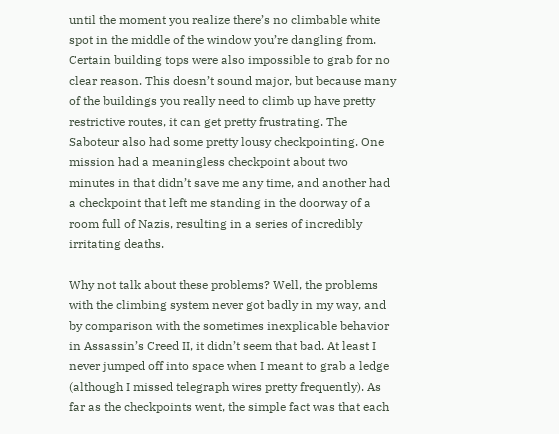until the moment you realize there’s no climbable white spot in the middle of the window you’re dangling from. Certain building tops were also impossible to grab for no clear reason. This doesn’t sound major, but because many of the buildings you really need to climb up have pretty restrictive routes, it can get pretty frustrating. The Saboteur also had some pretty lousy checkpointing. One mission had a meaningless checkpoint about two minutes in that didn’t save me any time, and another had a checkpoint that left me standing in the doorway of a room full of Nazis, resulting in a series of incredibly irritating deaths.

Why not talk about these problems? Well, the problems with the climbing system never got badly in my way, and by comparison with the sometimes inexplicable behavior in Assassin’s Creed II, it didn’t seem that bad. At least I never jumped off into space when I meant to grab a ledge (although I missed telegraph wires pretty frequently). As far as the checkpoints went, the simple fact was that each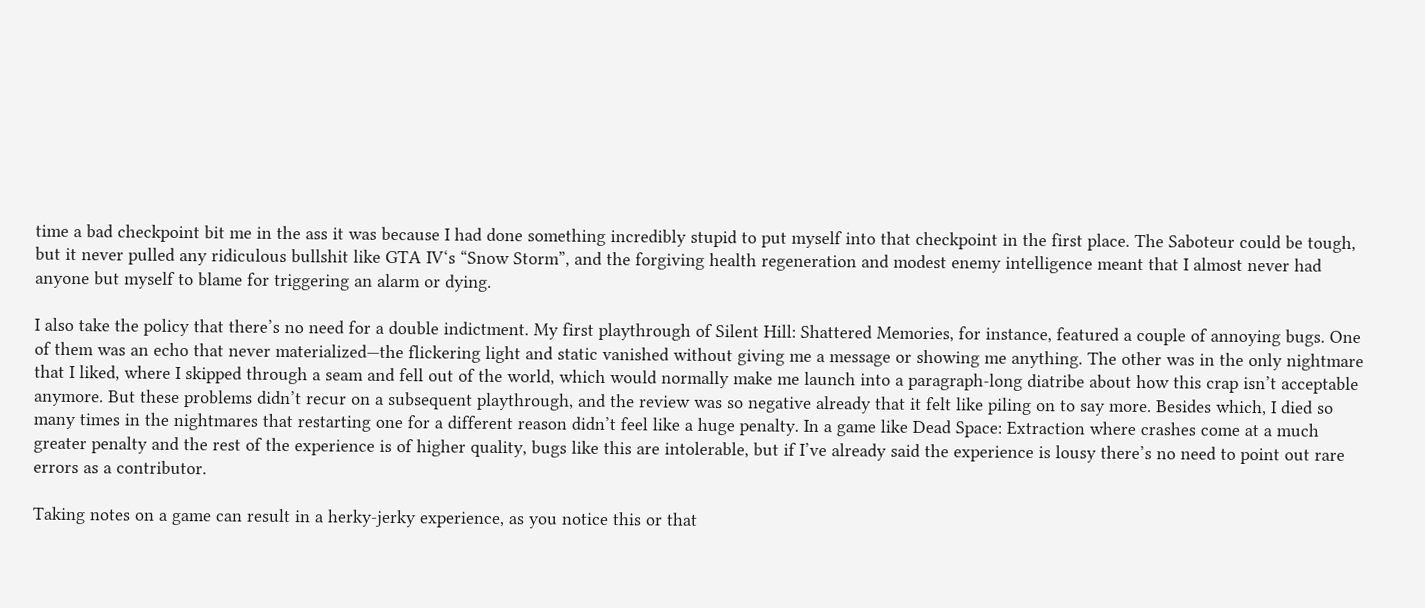time a bad checkpoint bit me in the ass it was because I had done something incredibly stupid to put myself into that checkpoint in the first place. The Saboteur could be tough, but it never pulled any ridiculous bullshit like GTA IV‘s “Snow Storm”, and the forgiving health regeneration and modest enemy intelligence meant that I almost never had anyone but myself to blame for triggering an alarm or dying.

I also take the policy that there’s no need for a double indictment. My first playthrough of Silent Hill: Shattered Memories, for instance, featured a couple of annoying bugs. One of them was an echo that never materialized—the flickering light and static vanished without giving me a message or showing me anything. The other was in the only nightmare that I liked, where I skipped through a seam and fell out of the world, which would normally make me launch into a paragraph-long diatribe about how this crap isn’t acceptable anymore. But these problems didn’t recur on a subsequent playthrough, and the review was so negative already that it felt like piling on to say more. Besides which, I died so many times in the nightmares that restarting one for a different reason didn’t feel like a huge penalty. In a game like Dead Space: Extraction where crashes come at a much greater penalty and the rest of the experience is of higher quality, bugs like this are intolerable, but if I’ve already said the experience is lousy there’s no need to point out rare errors as a contributor.

Taking notes on a game can result in a herky-jerky experience, as you notice this or that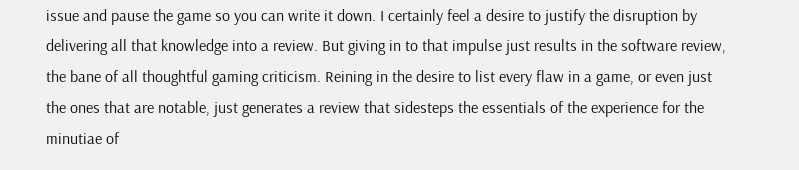issue and pause the game so you can write it down. I certainly feel a desire to justify the disruption by delivering all that knowledge into a review. But giving in to that impulse just results in the software review, the bane of all thoughtful gaming criticism. Reining in the desire to list every flaw in a game, or even just the ones that are notable, just generates a review that sidesteps the essentials of the experience for the minutiae of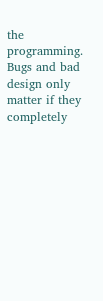the programming. Bugs and bad design only matter if they completely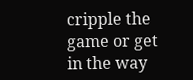cripple the game or get in the way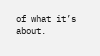of what it’s about.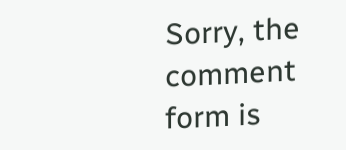Sorry, the comment form is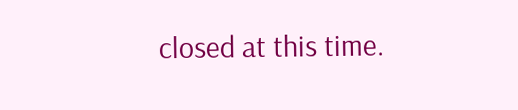closed at this time.